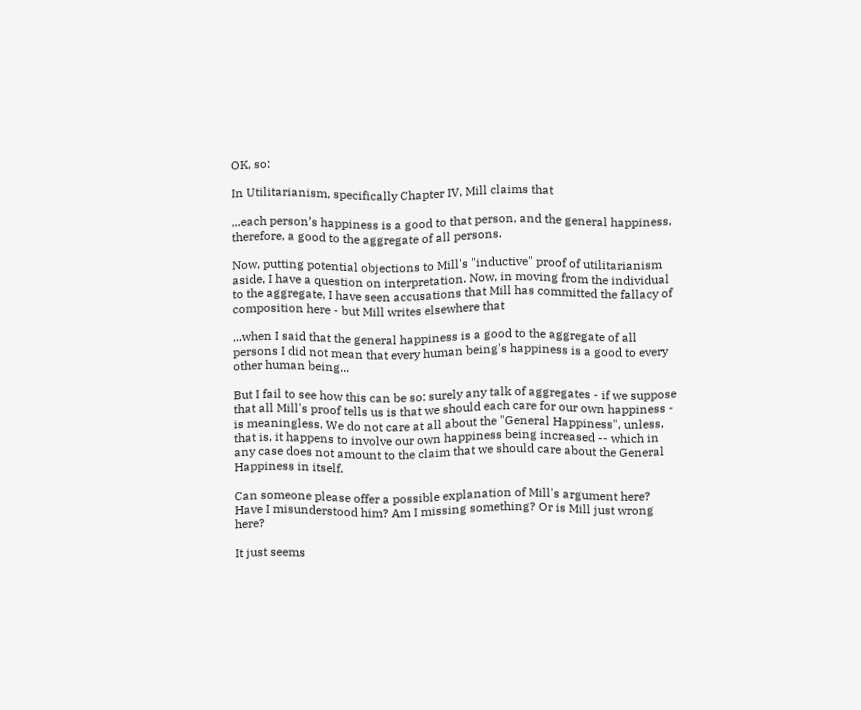OK, so:

In Utilitarianism, specifically Chapter IV, Mill claims that

...each person’s happiness is a good to that person, and the general happiness, therefore, a good to the aggregate of all persons.

Now, putting potential objections to Mill's "inductive" proof of utilitarianism aside, I have a question on interpretation. Now, in moving from the individual to the aggregate, I have seen accusations that Mill has committed the fallacy of composition here - but Mill writes elsewhere that

...when I said that the general happiness is a good to the aggregate of all persons I did not mean that every human being's happiness is a good to every other human being...

But I fail to see how this can be so: surely any talk of aggregates - if we suppose that all Mill's proof tells us is that we should each care for our own happiness - is meaningless. We do not care at all about the "General Happiness", unless, that is, it happens to involve our own happiness being increased -- which in any case does not amount to the claim that we should care about the General Happiness in itself.

Can someone please offer a possible explanation of Mill's argument here? Have I misunderstood him? Am I missing something? Or is Mill just wrong here?

It just seems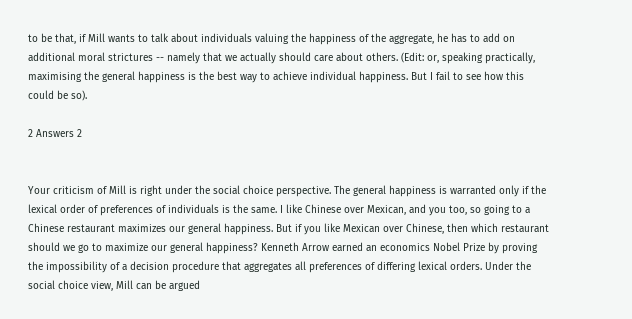to be that, if Mill wants to talk about individuals valuing the happiness of the aggregate, he has to add on additional moral strictures -- namely that we actually should care about others. (Edit: or, speaking practically, maximising the general happiness is the best way to achieve individual happiness. But I fail to see how this could be so).

2 Answers 2


Your criticism of Mill is right under the social choice perspective. The general happiness is warranted only if the lexical order of preferences of individuals is the same. I like Chinese over Mexican, and you too, so going to a Chinese restaurant maximizes our general happiness. But if you like Mexican over Chinese, then which restaurant should we go to maximize our general happiness? Kenneth Arrow earned an economics Nobel Prize by proving the impossibility of a decision procedure that aggregates all preferences of differing lexical orders. Under the social choice view, Mill can be argued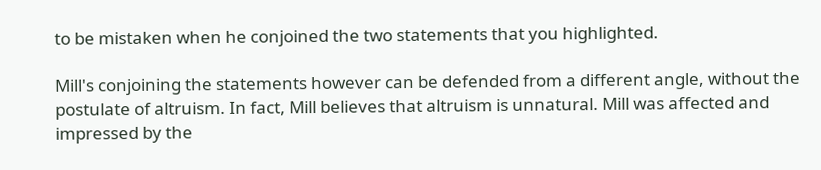to be mistaken when he conjoined the two statements that you highlighted.

Mill's conjoining the statements however can be defended from a different angle, without the postulate of altruism. In fact, Mill believes that altruism is unnatural. Mill was affected and impressed by the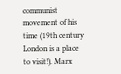communist movement of his time (19th century London is a place to visit!). Marx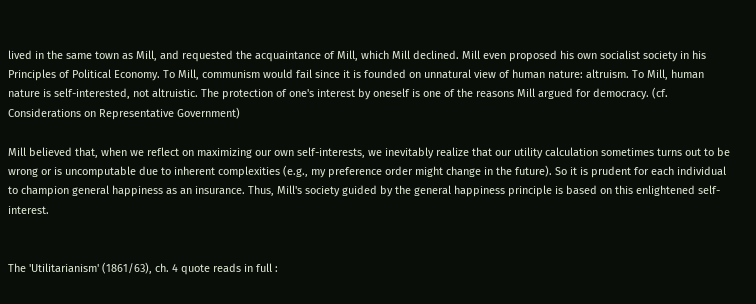lived in the same town as Mill, and requested the acquaintance of Mill, which Mill declined. Mill even proposed his own socialist society in his Principles of Political Economy. To Mill, communism would fail since it is founded on unnatural view of human nature: altruism. To Mill, human nature is self-interested, not altruistic. The protection of one's interest by oneself is one of the reasons Mill argued for democracy. (cf. Considerations on Representative Government)

Mill believed that, when we reflect on maximizing our own self-interests, we inevitably realize that our utility calculation sometimes turns out to be wrong or is uncomputable due to inherent complexities (e.g., my preference order might change in the future). So it is prudent for each individual to champion general happiness as an insurance. Thus, Mill's society guided by the general happiness principle is based on this enlightened self-interest.


The 'Utilitarianism' (1861/63), ch. 4 quote reads in full :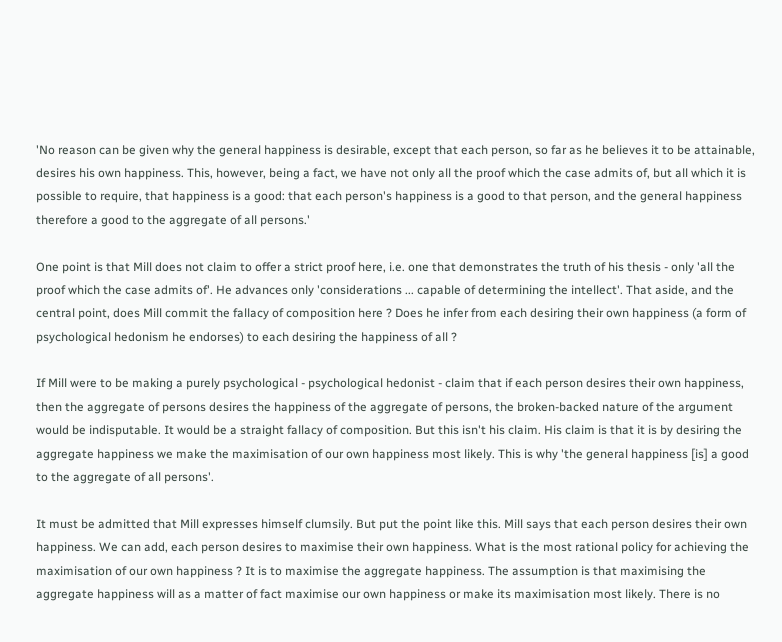'No reason can be given why the general happiness is desirable, except that each person, so far as he believes it to be attainable, desires his own happiness. This, however, being a fact, we have not only all the proof which the case admits of, but all which it is possible to require, that happiness is a good: that each person's happiness is a good to that person, and the general happiness therefore a good to the aggregate of all persons.'

One point is that Mill does not claim to offer a strict proof here, i.e. one that demonstrates the truth of his thesis - only 'all the proof which the case admits of'. He advances only 'considerations ... capable of determining the intellect'. That aside, and the central point, does Mill commit the fallacy of composition here ? Does he infer from each desiring their own happiness (a form of psychological hedonism he endorses) to each desiring the happiness of all ?

If Mill were to be making a purely psychological - psychological hedonist - claim that if each person desires their own happiness, then the aggregate of persons desires the happiness of the aggregate of persons, the broken-backed nature of the argument would be indisputable. It would be a straight fallacy of composition. But this isn't his claim. His claim is that it is by desiring the aggregate happiness we make the maximisation of our own happiness most likely. This is why 'the general happiness [is] a good to the aggregate of all persons'.

It must be admitted that Mill expresses himself clumsily. But put the point like this. Mill says that each person desires their own happiness. We can add, each person desires to maximise their own happiness. What is the most rational policy for achieving the maximisation of our own happiness ? It is to maximise the aggregate happiness. The assumption is that maximising the aggregate happiness will as a matter of fact maximise our own happiness or make its maximisation most likely. There is no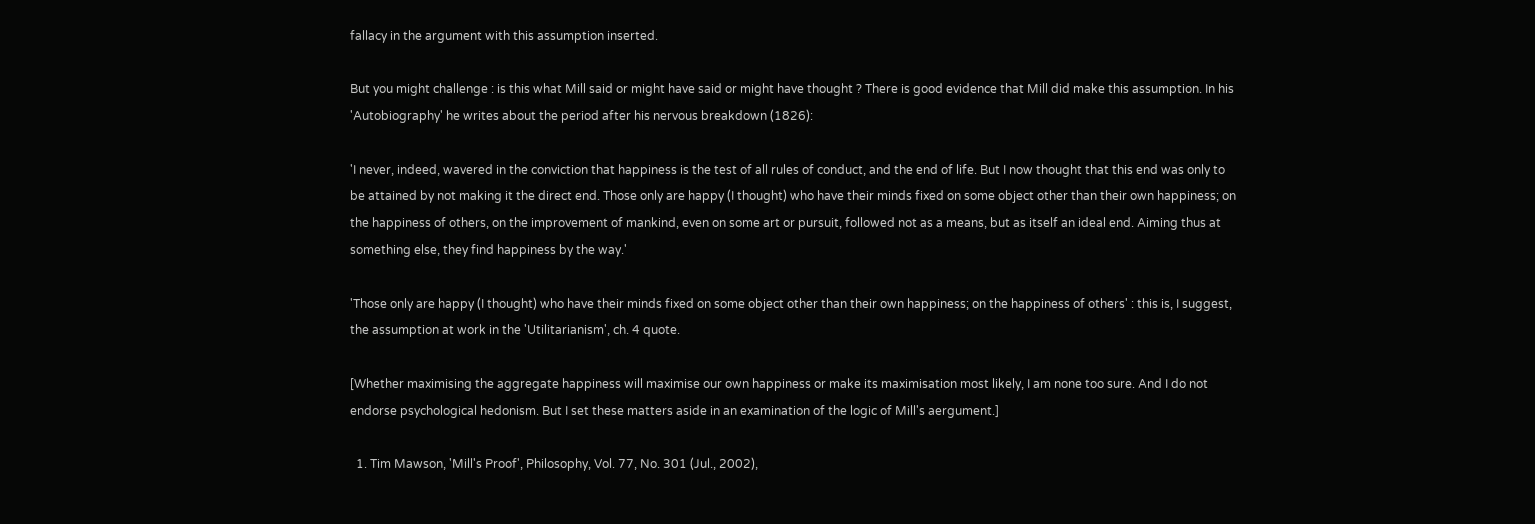fallacy in the argument with this assumption inserted.

But you might challenge : is this what Mill said or might have said or might have thought ? There is good evidence that Mill did make this assumption. In his 'Autobiography' he writes about the period after his nervous breakdown (1826):

'I never, indeed, wavered in the conviction that happiness is the test of all rules of conduct, and the end of life. But I now thought that this end was only to be attained by not making it the direct end. Those only are happy (I thought) who have their minds fixed on some object other than their own happiness; on the happiness of others, on the improvement of mankind, even on some art or pursuit, followed not as a means, but as itself an ideal end. Aiming thus at something else, they find happiness by the way.'

'Those only are happy (I thought) who have their minds fixed on some object other than their own happiness; on the happiness of others' : this is, I suggest, the assumption at work in the 'Utilitarianism', ch. 4 quote.

[Whether maximising the aggregate happiness will maximise our own happiness or make its maximisation most likely, I am none too sure. And I do not endorse psychological hedonism. But I set these matters aside in an examination of the logic of Mill's aergument.]

  1. Tim Mawson, 'Mill's Proof', Philosophy, Vol. 77, No. 301 (Jul., 2002),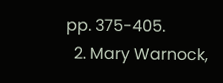pp. 375-405.
  2. Mary Warnock,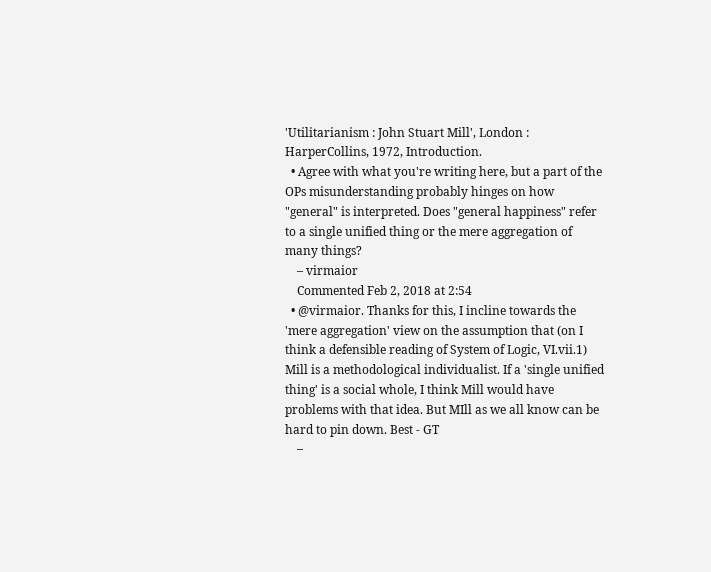'Utilitarianism : John Stuart Mill', London : HarperCollins, 1972, Introduction.
  • Agree with what you're writing here, but a part of the OPs misunderstanding probably hinges on how "general" is interpreted. Does "general happiness" refer to a single unified thing or the mere aggregation of many things?
    – virmaior
    Commented Feb 2, 2018 at 2:54
  • @virmaior. Thanks for this, I incline towards the 'mere aggregation' view on the assumption that (on I think a defensible reading of System of Logic, VI.vii.1) Mill is a methodological individualist. If a 'single unified thing' is a social whole, I think Mill would have problems with that idea. But MIll as we all know can be hard to pin down. Best - GT
    –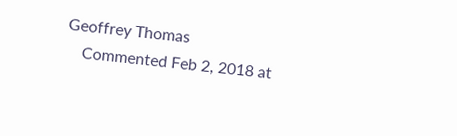Geoffrey Thomas
    Commented Feb 2, 2018 at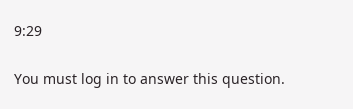9:29

You must log in to answer this question.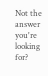Not the answer you're looking for?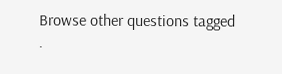Browse other questions tagged .